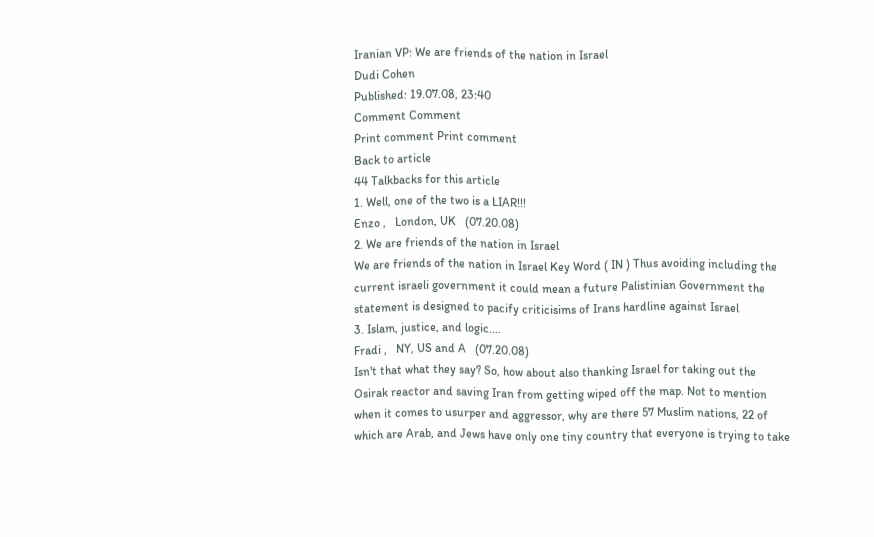Iranian VP: We are friends of the nation in Israel
Dudi Cohen
Published: 19.07.08, 23:40
Comment Comment
Print comment Print comment
Back to article
44 Talkbacks for this article
1. Well, one of the two is a LIAR!!!
Enzo ,   London, UK   (07.20.08)
2. We are friends of the nation in Israel
We are friends of the nation in Israel Key Word ( IN ) Thus avoiding including the current israeli government it could mean a future Palistinian Government the statement is designed to pacify criticisims of Irans hardline against Israel
3. Islam, justice, and logic....
Fradi ,   NY, US and A   (07.20.08)
Isn't that what they say? So, how about also thanking Israel for taking out the Osirak reactor and saving Iran from getting wiped off the map. Not to mention when it comes to usurper and aggressor, why are there 57 Muslim nations, 22 of which are Arab, and Jews have only one tiny country that everyone is trying to take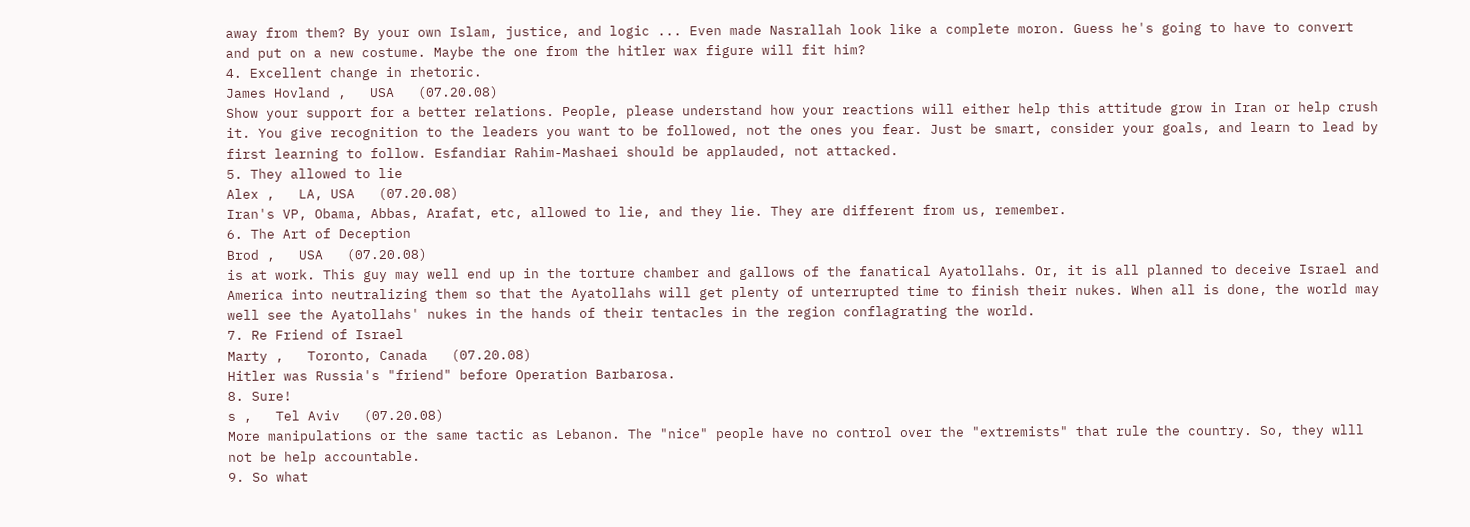away from them? By your own Islam, justice, and logic ... Even made Nasrallah look like a complete moron. Guess he's going to have to convert and put on a new costume. Maybe the one from the hitler wax figure will fit him?
4. Excellent change in rhetoric.
James Hovland ,   USA   (07.20.08)
Show your support for a better relations. People, please understand how your reactions will either help this attitude grow in Iran or help crush it. You give recognition to the leaders you want to be followed, not the ones you fear. Just be smart, consider your goals, and learn to lead by first learning to follow. Esfandiar Rahim-Mashaei should be applauded, not attacked.
5. They allowed to lie
Alex ,   LA, USA   (07.20.08)
Iran's VP, Obama, Abbas, Arafat, etc, allowed to lie, and they lie. They are different from us, remember.
6. The Art of Deception
Brod ,   USA   (07.20.08)
is at work. This guy may well end up in the torture chamber and gallows of the fanatical Ayatollahs. Or, it is all planned to deceive Israel and America into neutralizing them so that the Ayatollahs will get plenty of unterrupted time to finish their nukes. When all is done, the world may well see the Ayatollahs' nukes in the hands of their tentacles in the region conflagrating the world.
7. Re Friend of Israel
Marty ,   Toronto, Canada   (07.20.08)
Hitler was Russia's "friend" before Operation Barbarosa.
8. Sure!
s ,   Tel Aviv   (07.20.08)
More manipulations or the same tactic as Lebanon. The "nice" people have no control over the "extremists" that rule the country. So, they wlll not be help accountable.
9. So what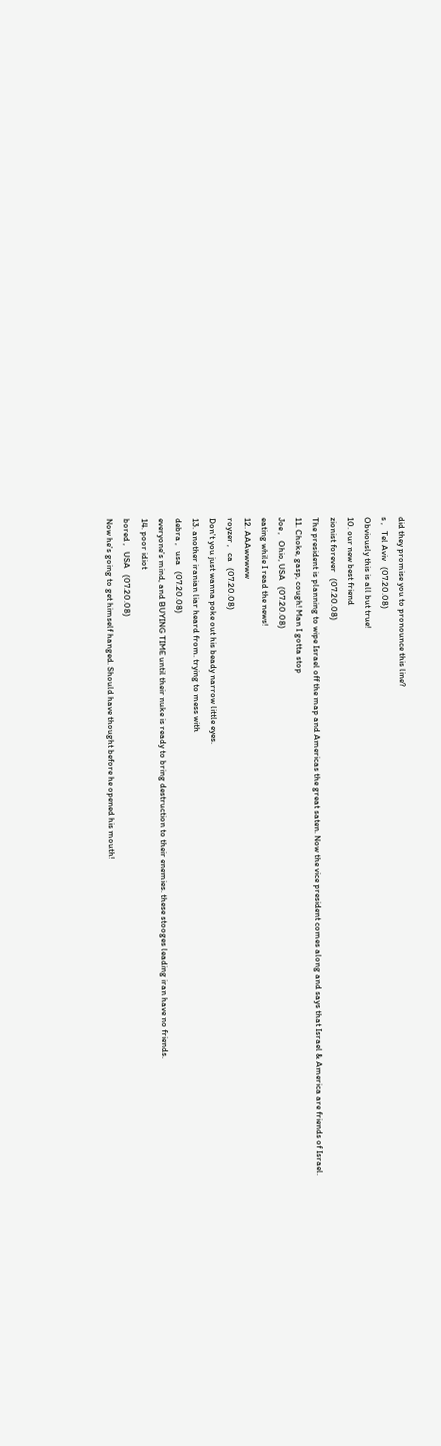did they promise you to pronounce this line?
s ,   Tel Aviv   (07.20.08)
Obviously this is all but true!
10. our new best friend
zionist forever   (07.20.08)
The president is planning to wipe Israel off the map and Americas the great saten. Now the vice president comes along and says that Israel & America are friends of Israel.
11. Choke, gasp, cough! Man I gotta stop
Joe ,   Ohio, USA   (07.20.08)
eating while I read the news!
12. AAAwwwww
royzer ,   ca   (07.20.08)
Don't you just wanna poke out his beady narrow little eyes.
13. another iranian liar heard from. trying to mess with
debra ,   usa   (07.20.08)
everyone's mind, and BUYING TIME until their nuke is ready to bring destruction to their enemies. these stooges leading iran have no friends.
14. poor idiot
bored ,   USA   (07.20.08)
Now he's going to get himself hanged. Should have thought before he opened his mouth!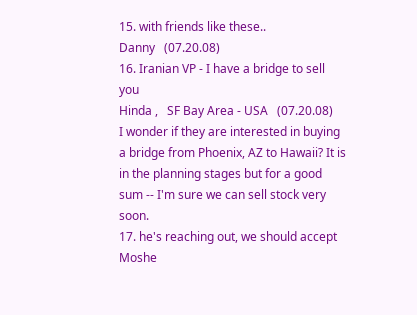15. with friends like these..
Danny   (07.20.08)
16. Iranian VP - I have a bridge to sell you
Hinda ,   SF Bay Area - USA   (07.20.08)
I wonder if they are interested in buying a bridge from Phoenix, AZ to Hawaii? It is in the planning stages but for a good sum -- I'm sure we can sell stock very soon.
17. he's reaching out, we should accept
Moshe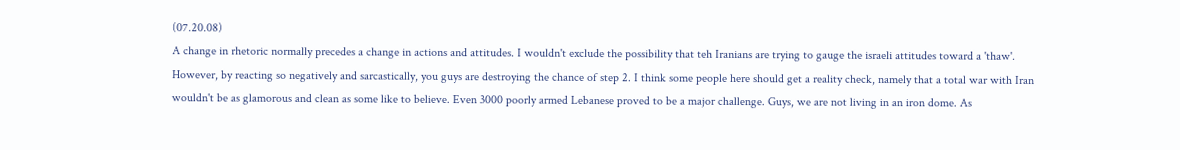(07.20.08)
A change in rhetoric normally precedes a change in actions and attitudes. I wouldn't exclude the possibility that teh Iranians are trying to gauge the israeli attitudes toward a 'thaw'. However, by reacting so negatively and sarcastically, you guys are destroying the chance of step 2. I think some people here should get a reality check, namely that a total war with Iran wouldn't be as glamorous and clean as some like to believe. Even 3000 poorly armed Lebanese proved to be a major challenge. Guys, we are not living in an iron dome. As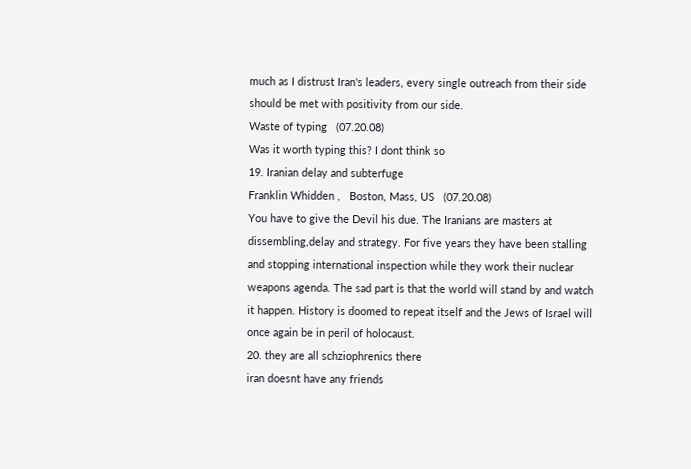much as I distrust Iran's leaders, every single outreach from their side should be met with positivity from our side.
Waste of typing   (07.20.08)
Was it worth typing this? I dont think so
19. Iranian delay and subterfuge
Franklin Whidden ,   Boston, Mass, US   (07.20.08)
You have to give the Devil his due. The Iranians are masters at dissembling,delay and strategy. For five years they have been stalling and stopping international inspection while they work their nuclear weapons agenda. The sad part is that the world will stand by and watch it happen. History is doomed to repeat itself and the Jews of Israel will once again be in peril of holocaust.
20. they are all schziophrenics there
iran doesnt have any friends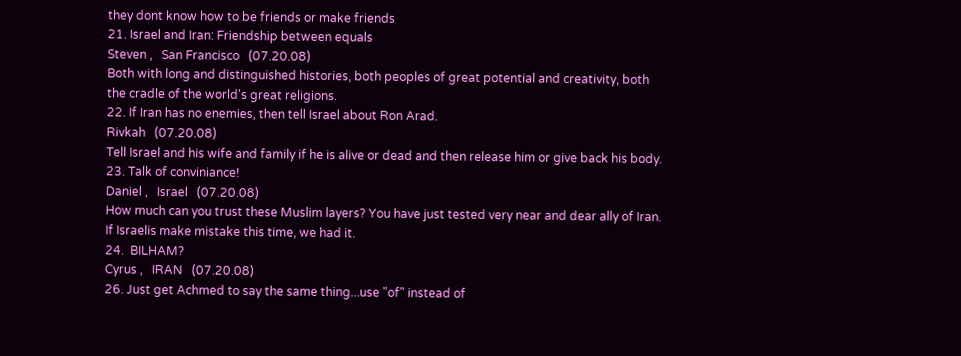they dont know how to be friends or make friends
21. Israel and Iran: Friendship between equals
Steven ,   San Francisco   (07.20.08)
Both with long and distinguished histories, both peoples of great potential and creativity, both the cradle of the world's great religions.
22. If Iran has no enemies, then tell Israel about Ron Arad.
Rivkah   (07.20.08)
Tell Israel and his wife and family if he is alive or dead and then release him or give back his body.
23. Talk of conviniance!
Daniel ,   Israel   (07.20.08)
How much can you trust these Muslim layers? You have just tested very near and dear ally of Iran. If Israelis make mistake this time, we had it.
24.  BILHAM?
Cyrus ,   IRAN   (07.20.08)
26. Just get Achmed to say the same thing...use "of" instead of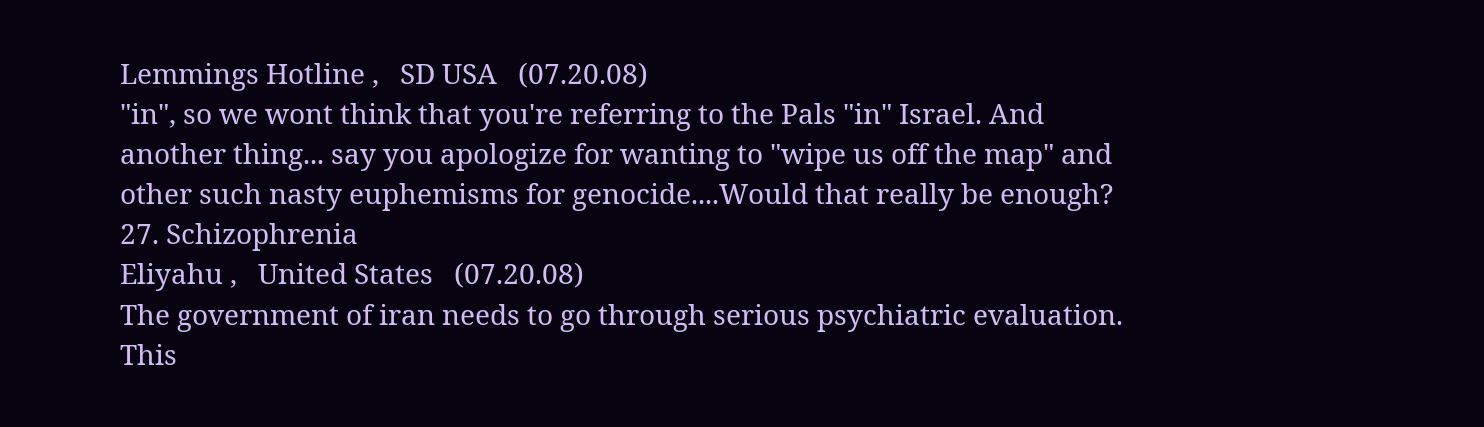Lemmings Hotline ,   SD USA   (07.20.08)
"in", so we wont think that you're referring to the Pals "in" Israel. And another thing... say you apologize for wanting to "wipe us off the map" and other such nasty euphemisms for genocide....Would that really be enough?
27. Schizophrenia
Eliyahu ,   United States   (07.20.08)
The government of iran needs to go through serious psychiatric evaluation. This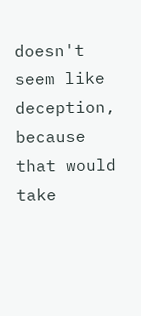doesn't seem like deception, because that would take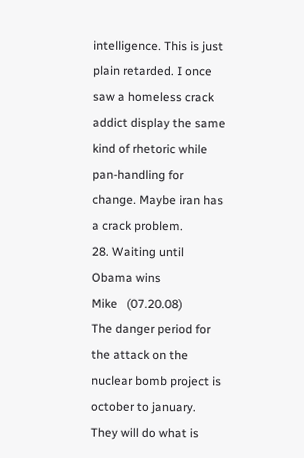intelligence. This is just plain retarded. I once saw a homeless crack addict display the same kind of rhetoric while pan-handling for change. Maybe iran has a crack problem.
28. Waiting until Obama wins
Mike   (07.20.08)
The danger period for the attack on the nuclear bomb project is october to january. They will do what is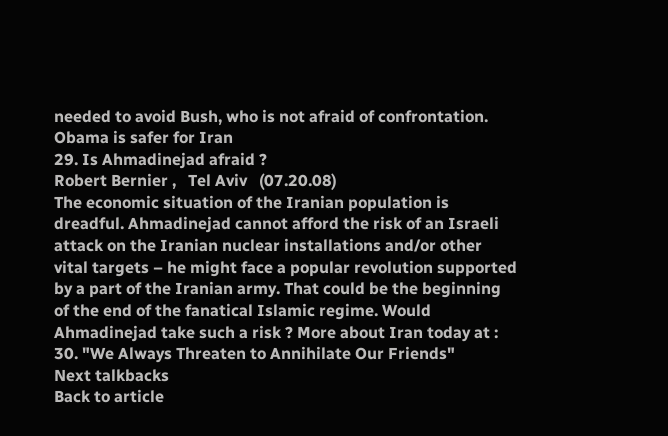needed to avoid Bush, who is not afraid of confrontation. Obama is safer for Iran
29. Is Ahmadinejad afraid ?
Robert Bernier ,   Tel Aviv   (07.20.08)
The economic situation of the Iranian population is dreadful. Ahmadinejad cannot afford the risk of an Israeli attack on the Iranian nuclear installations and/or other vital targets – he might face a popular revolution supported by a part of the Iranian army. That could be the beginning of the end of the fanatical Islamic regime. Would Ahmadinejad take such a risk ? More about Iran today at :
30. "We Always Threaten to Annihilate Our Friends"
Next talkbacks
Back to article